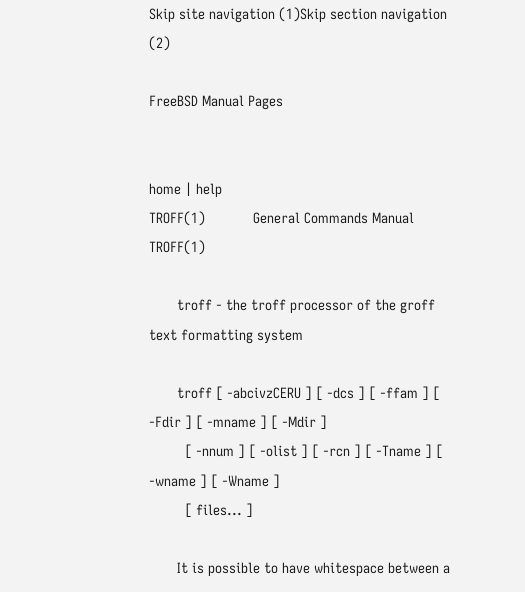Skip site navigation (1)Skip section navigation (2)

FreeBSD Manual Pages


home | help
TROFF(1)            General Commands Manual           TROFF(1)

       troff - the troff processor of the groff text formatting system

       troff [ -abcivzCERU ] [ -dcs ] [ -ffam ] [ -Fdir ] [ -mname ] [ -Mdir ]
         [ -nnum ] [ -olist ] [ -rcn ] [ -Tname ] [ -wname ] [ -Wname ]
         [ files... ]

       It is possible to have whitespace between a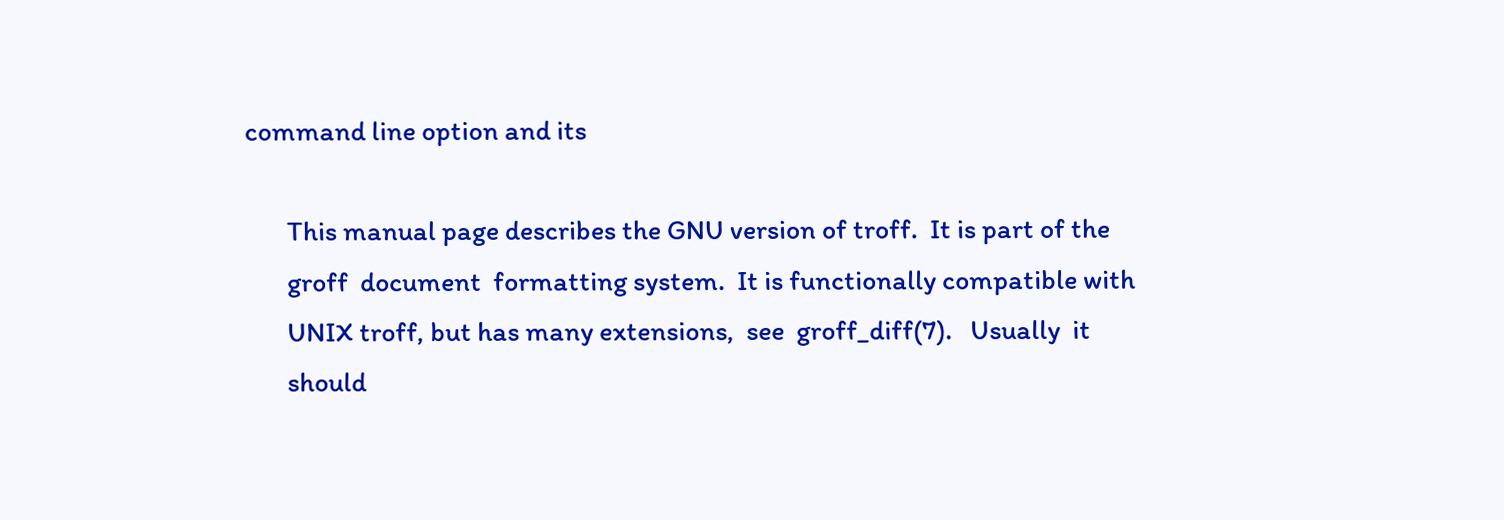command line option and its

       This manual page describes the GNU version of troff.  It is part of the
       groff  document  formatting system.  It is functionally compatible with
       UNIX troff, but has many extensions,  see  groff_diff(7).   Usually  it
       should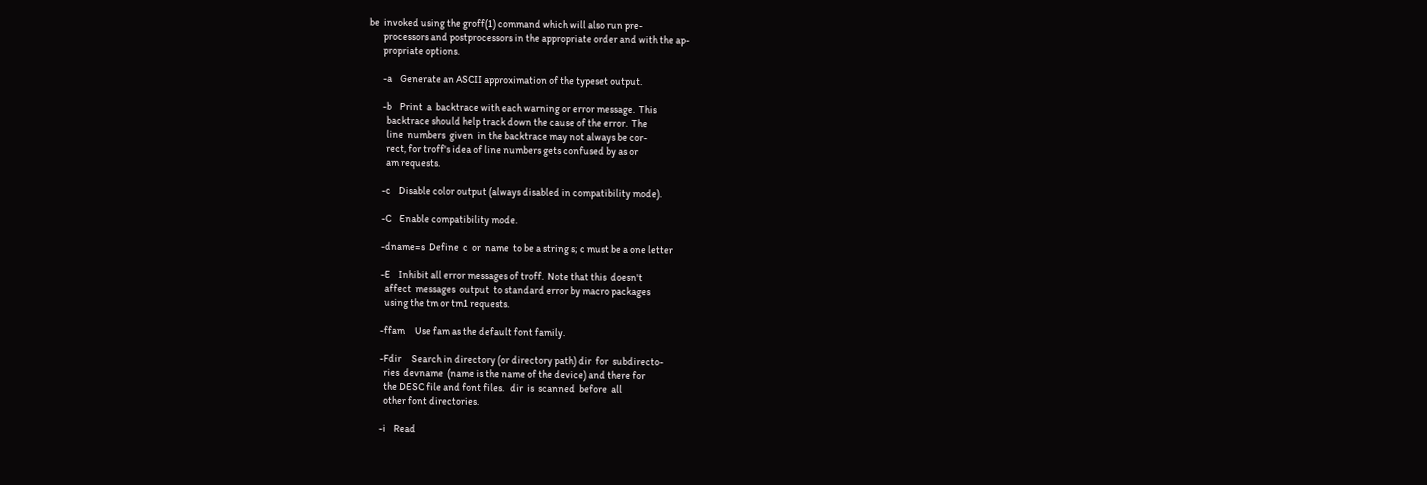be  invoked using the groff(1) command which will also run pre-
       processors and postprocessors in the appropriate order and with the ap-
       propriate options.

       -a    Generate an ASCII approximation of the typeset output.

       -b    Print  a  backtrace with each warning or error message.  This
         backtrace should help track down the cause of the error.  The
         line  numbers  given  in the backtrace may not always be cor-
         rect, for troff's idea of line numbers gets confused by as or
         am requests.

       -c    Disable color output (always disabled in compatibility mode).

       -C    Enable compatibility mode.

       -dname=s  Define  c  or  name  to be a string s; c must be a one letter

       -E    Inhibit all error messages of troff.  Note that this  doesn't
         affect  messages  output  to standard error by macro packages
         using the tm or tm1 requests.

       -ffam     Use fam as the default font family.

       -Fdir     Search in directory (or directory path) dir  for  subdirecto-
         ries  devname  (name is the name of the device) and there for
         the DESC file and font files.   dir  is  scanned  before  all
         other font directories.

       -i    Read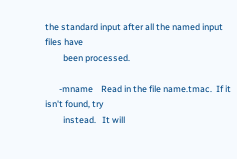the standard input after all the named input files have
         been processed.

       -mname    Read in the file name.tmac.  If it isn't found, try
         instead.   It will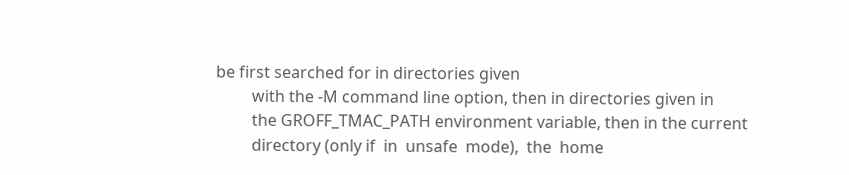be first searched for in directories given
         with the -M command line option, then in directories given in
         the GROFF_TMAC_PATH environment variable, then in the current
         directory (only if  in  unsafe  mode),  the  home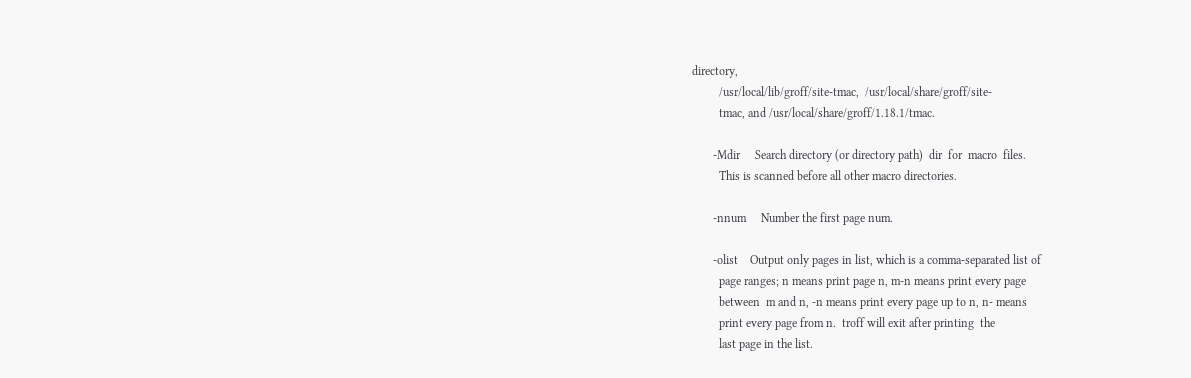directory,
         /usr/local/lib/groff/site-tmac,  /usr/local/share/groff/site-
         tmac, and /usr/local/share/groff/1.18.1/tmac.

       -Mdir     Search directory (or directory path)  dir  for  macro  files.
         This is scanned before all other macro directories.

       -nnum     Number the first page num.

       -olist    Output only pages in list, which is a comma-separated list of
         page ranges; n means print page n, m-n means print every page
         between  m and n, -n means print every page up to n, n- means
         print every page from n.  troff will exit after printing  the
         last page in the list.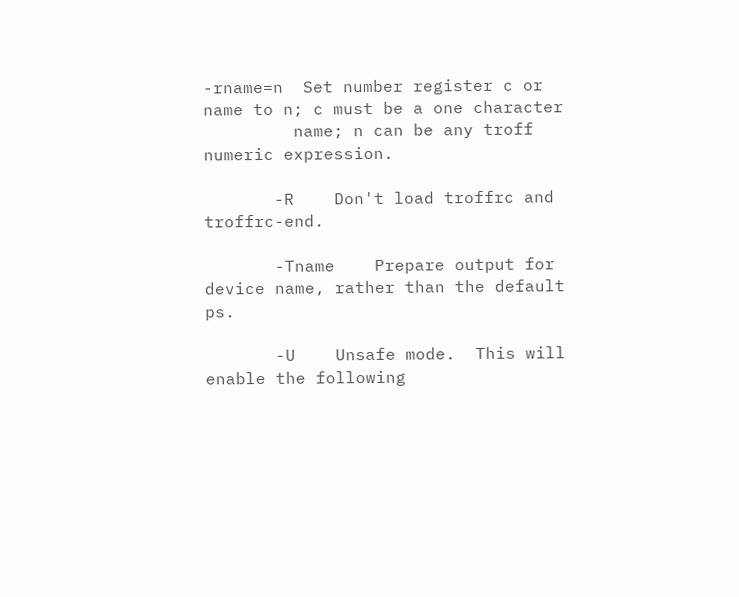-rname=n  Set number register c or name to n; c must be a one character
         name; n can be any troff numeric expression.

       -R    Don't load troffrc and troffrc-end.

       -Tname    Prepare output for device name, rather than the default ps.

       -U    Unsafe mode.  This will enable the following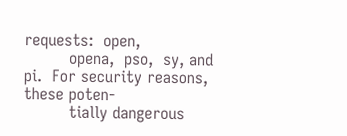requests:  open,
         opena,  pso,  sy, and pi.  For security reasons, these poten-
         tially dangerous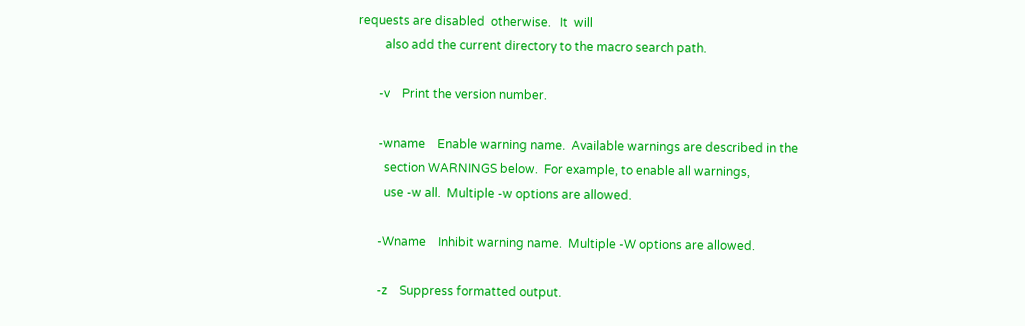requests are disabled  otherwise.   It  will
         also add the current directory to the macro search path.

       -v    Print the version number.

       -wname    Enable warning name.  Available warnings are described in the
         section WARNINGS below.  For example, to enable all warnings,
         use -w all.  Multiple -w options are allowed.

       -Wname    Inhibit warning name.  Multiple -W options are allowed.

       -z    Suppress formatted output.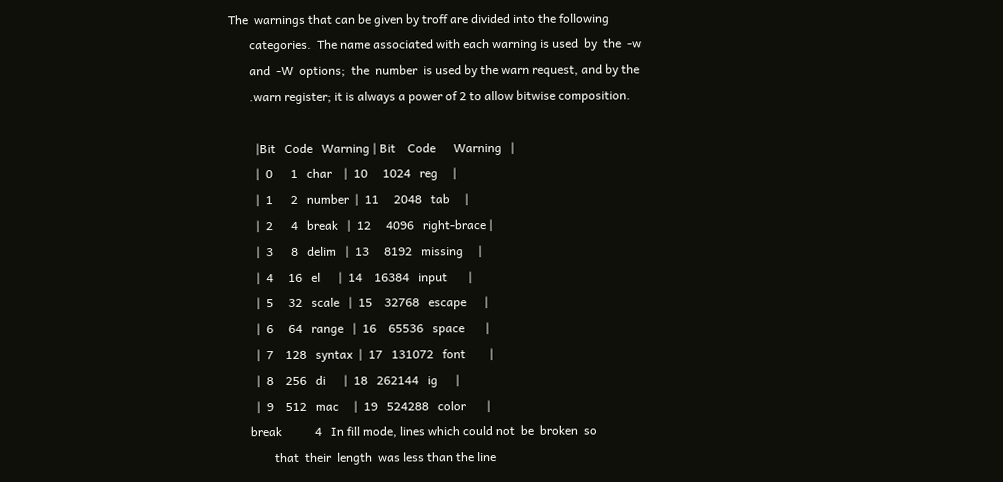The  warnings that can be given by troff are divided into the following
       categories.  The name associated with each warning is used  by  the  -w
       and  -W  options;  the  number  is used by the warn request, and by the
       .warn register; it is always a power of 2 to allow bitwise composition.

         |Bit   Code   Warning | Bit    Code      Warning   |
         |  0      1   char    |  10     1024   reg     |
         |  1      2   number  |  11     2048   tab     |
         |  2      4   break   |  12     4096   right-brace |
         |  3      8   delim   |  13     8192   missing     |
         |  4     16   el      |  14    16384   input       |
         |  5     32   scale   |  15    32768   escape      |
         |  6     64   range   |  16    65536   space       |
         |  7    128   syntax  |  17   131072   font        |
         |  8    256   di      |  18   262144   ig      |
         |  9    512   mac     |  19   524288   color       |
       break           4   In fill mode, lines which could not  be  broken  so
               that  their  length  was less than the line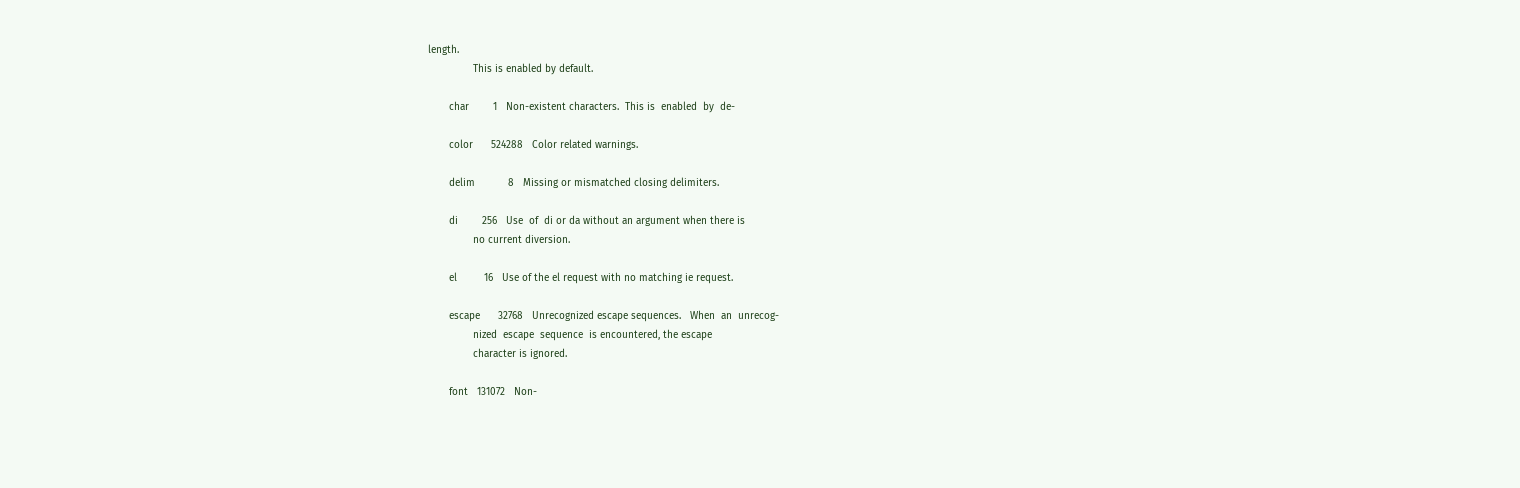length.
               This is enabled by default.

       char        1   Non-existent characters.  This is  enabled  by  de-

       color      524288   Color related warnings.

       delim           8   Missing or mismatched closing delimiters.

       di        256   Use  of  di or da without an argument when there is
               no current diversion.

       el         16   Use of the el request with no matching ie request.

       escape      32768   Unrecognized escape sequences.   When  an  unrecog-
               nized  escape  sequence  is encountered, the escape
               character is ignored.

       font   131072   Non-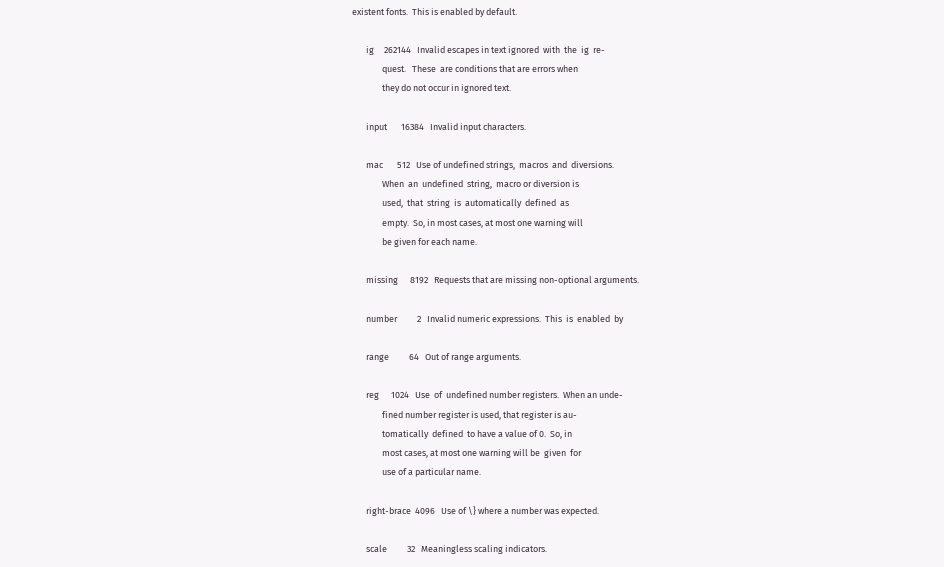existent fonts.  This is enabled by default.

       ig     262144   Invalid escapes in text ignored  with  the  ig  re-
               quest.   These  are conditions that are errors when
               they do not occur in ignored text.

       input       16384   Invalid input characters.

       mac       512   Use of undefined strings,  macros  and  diversions.
               When  an  undefined  string,  macro or diversion is
               used,  that  string  is  automatically  defined  as
               empty.  So, in most cases, at most one warning will
               be given for each name.

       missing      8192   Requests that are missing non-optional arguments.

       number          2   Invalid numeric expressions.  This  is  enabled  by

       range          64   Out of range arguments.

       reg      1024   Use  of  undefined number registers.  When an unde-
               fined number register is used, that register is au-
               tomatically  defined  to have a value of 0.  So, in
               most cases, at most one warning will be  given  for
               use of a particular name.

       right-brace  4096   Use of \} where a number was expected.

       scale          32   Meaningless scaling indicators.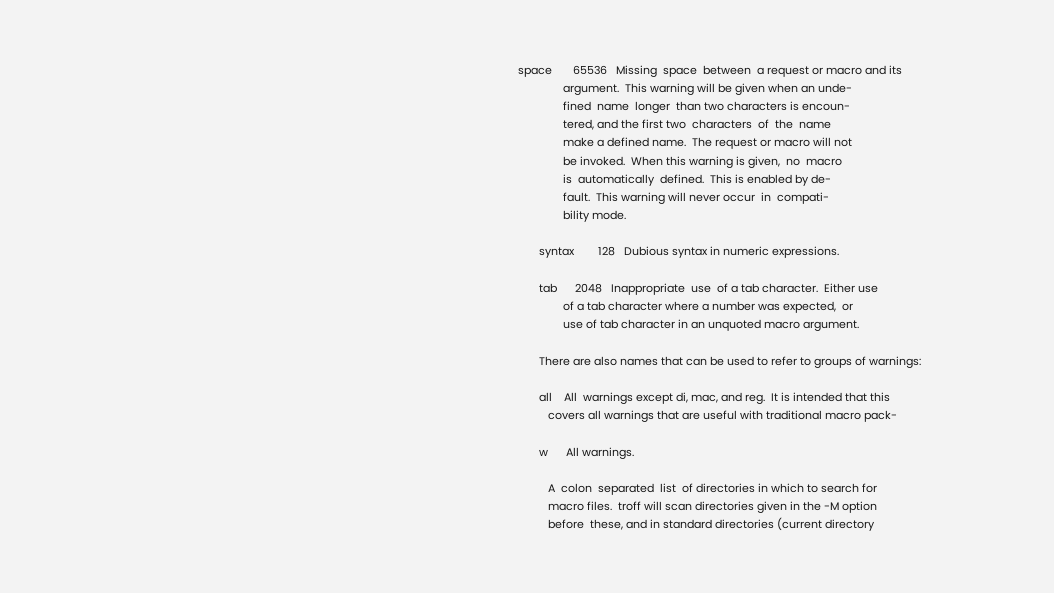space       65536   Missing  space  between  a request or macro and its
               argument.  This warning will be given when an unde-
               fined  name  longer  than two characters is encoun-
               tered, and the first two  characters  of  the  name
               make a defined name.  The request or macro will not
               be invoked.  When this warning is given,  no  macro
               is  automatically  defined.  This is enabled by de-
               fault.  This warning will never occur  in  compati-
               bility mode.

       syntax        128   Dubious syntax in numeric expressions.

       tab      2048   Inappropriate  use  of a tab character.  Either use
               of a tab character where a number was expected,  or
               use of tab character in an unquoted macro argument.

       There are also names that can be used to refer to groups of warnings:

       all    All  warnings except di, mac, and reg.  It is intended that this
          covers all warnings that are useful with traditional macro pack-

       w      All warnings.

          A  colon  separated  list  of directories in which to search for
          macro files.  troff will scan directories given in the -M option
          before  these, and in standard directories (current directory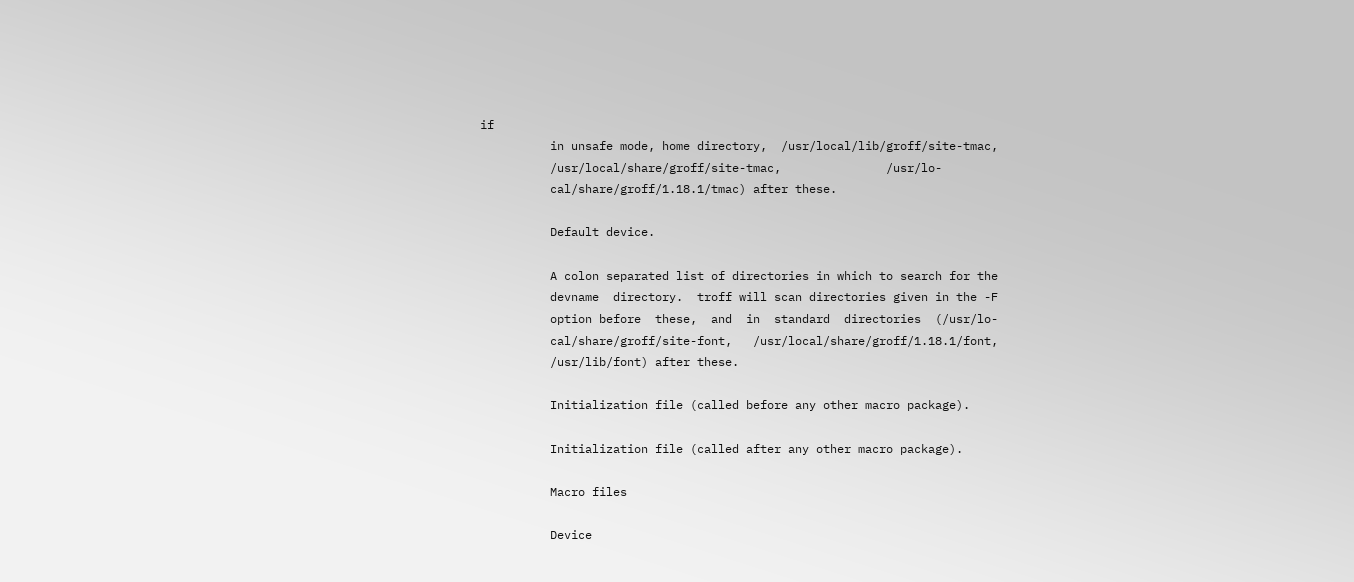if
          in unsafe mode, home directory,  /usr/local/lib/groff/site-tmac,
          /usr/local/share/groff/site-tmac,               /usr/lo-
          cal/share/groff/1.18.1/tmac) after these.

          Default device.

          A colon separated list of directories in which to search for the
          devname  directory.  troff will scan directories given in the -F
          option before  these,  and  in  standard  directories  (/usr/lo-
          cal/share/groff/site-font,   /usr/local/share/groff/1.18.1/font,
          /usr/lib/font) after these.

          Initialization file (called before any other macro package).

          Initialization file (called after any other macro package).

          Macro files

          Device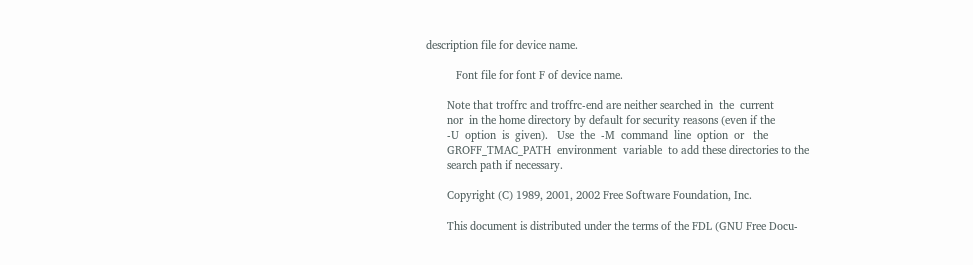description file for device name.

          Font file for font F of device name.

       Note that troffrc and troffrc-end are neither searched in  the  current
       nor  in the home directory by default for security reasons (even if the
       -U  option  is  given).   Use  the  -M  command  line  option  or   the
       GROFF_TMAC_PATH  environment  variable  to add these directories to the
       search path if necessary.

       Copyright (C) 1989, 2001, 2002 Free Software Foundation, Inc.

       This document is distributed under the terms of the FDL (GNU Free Docu-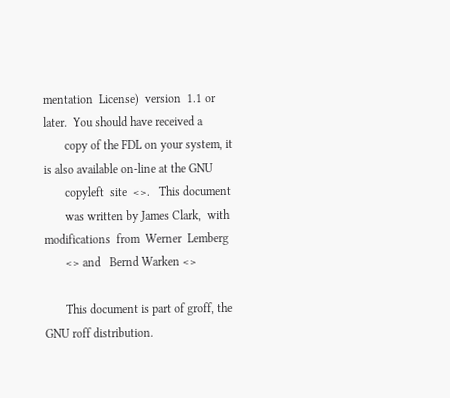mentation  License)  version  1.1 or later.  You should have received a
       copy of the FDL on your system, it is also available on-line at the GNU
       copyleft  site  <>.   This document
       was written by James Clark,  with  modifications  from  Werner  Lemberg
       <> and   Bernd Warken <>

       This document is part of groff, the GNU roff distribution.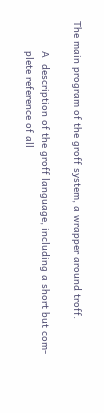The main program of the groff system, a wrapper around troff.

          A  description of the groff language, including a short but com-
          plete reference of all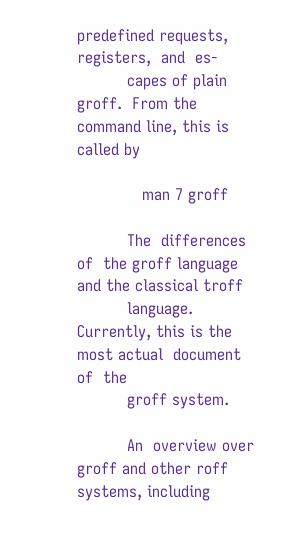predefined requests, registers,  and  es-
          capes of plain groff.  From the command line, this is called by

             man 7 groff

          The  differences  of  the groff language and the classical troff
          language.  Currently, this is the most actual  document  of  the
          groff system.

          An  overview over groff and other roff systems, including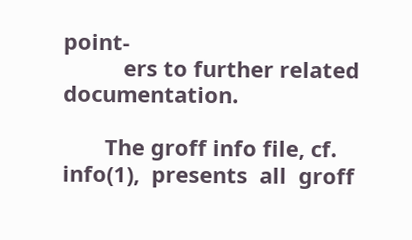point-
          ers to further related documentation.

       The groff info file, cf.  info(1),  presents  all  groff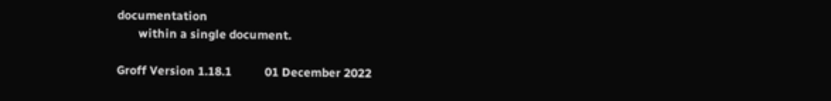documentation
       within a single document.

Groff Version 1.18.1           01 December 2022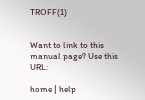TROFF(1)


Want to link to this manual page? Use this URL:

home | help